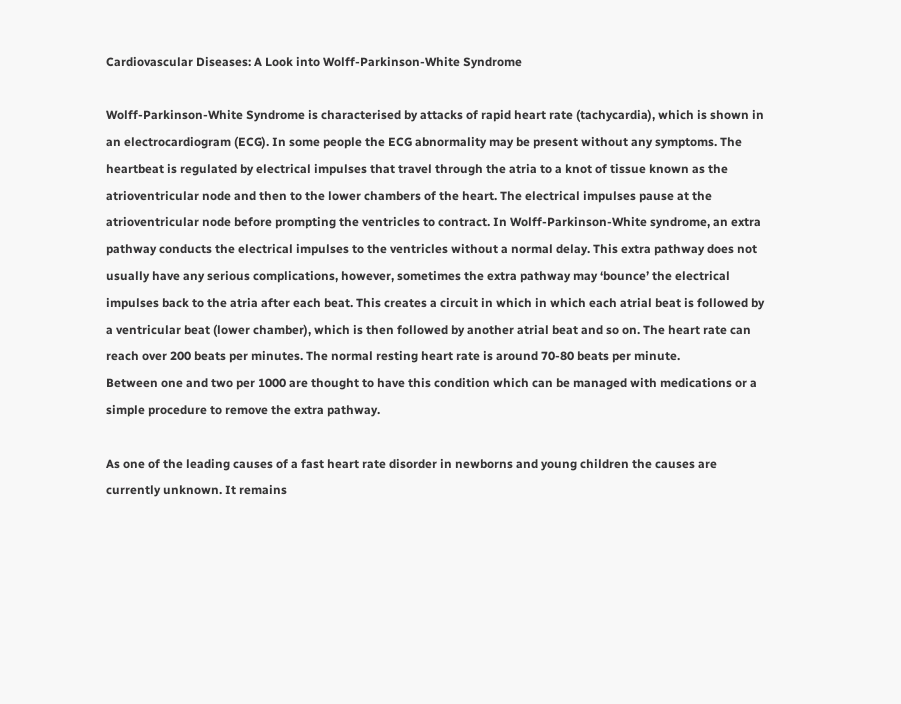Cardiovascular Diseases: A Look into Wolff-Parkinson-White Syndrome

Wolff-Parkinson-White Syndrome is characterised by attacks of rapid heart rate (tachycardia), which is shown in an electrocardiogram (ECG). In some people the ECG abnormality may be present without any symptoms. The heartbeat is regulated by electrical impulses that travel through the atria to a knot of tissue known as the atrioventricular node and then to the lower chambers of the heart. The electrical impulses pause at the atrioventricular node before prompting the ventricles to contract. In Wolff-Parkinson-White syndrome, an extra pathway conducts the electrical impulses to the ventricles without a normal delay. This extra pathway does not usually have any serious complications, however, sometimes the extra pathway may ‘bounce’ the electrical impulses back to the atria after each beat. This creates a circuit in which in which each atrial beat is followed by a ventricular beat (lower chamber), which is then followed by another atrial beat and so on. The heart rate can reach over 200 beats per minutes. The normal resting heart rate is around 70-80 beats per minute.
Between one and two per 1000 are thought to have this condition which can be managed with medications or a simple procedure to remove the extra pathway.

As one of the leading causes of a fast heart rate disorder in newborns and young children the causes are currently unknown. It remains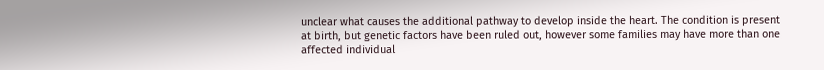unclear what causes the additional pathway to develop inside the heart. The condition is present at birth, but genetic factors have been ruled out, however some families may have more than one affected individual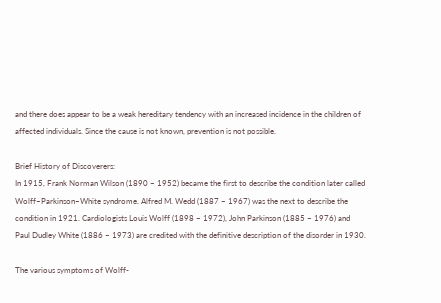and there does appear to be a weak hereditary tendency with an increased incidence in the children of affected individuals. Since the cause is not known, prevention is not possible.

Brief History of Discoverers:
In 1915, Frank Norman Wilson (1890 – 1952) became the first to describe the condition later called Wolff–Parkinson–White syndrome. Alfred M. Wedd (1887 – 1967) was the next to describe the condition in 1921. Cardiologists Louis Wolff (1898 – 1972), John Parkinson (1885 – 1976) and Paul Dudley White (1886 – 1973) are credited with the definitive description of the disorder in 1930.

The various symptoms of Wolff-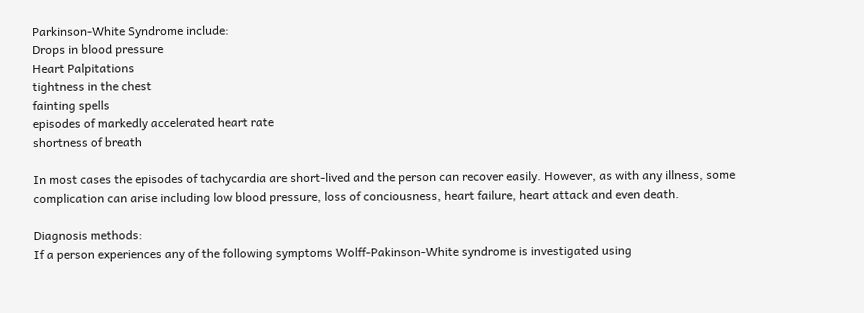Parkinson-White Syndrome include:
Drops in blood pressure
Heart Palpitations
tightness in the chest
fainting spells
episodes of markedly accelerated heart rate
shortness of breath

In most cases the episodes of tachycardia are short-lived and the person can recover easily. However, as with any illness, some complication can arise including low blood pressure, loss of conciousness, heart failure, heart attack and even death.

Diagnosis methods:
If a person experiences any of the following symptoms Wolff-Pakinson-White syndrome is investigated using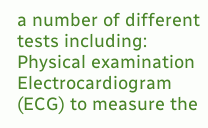a number of different tests including:
Physical examination
Electrocardiogram (ECG) to measure the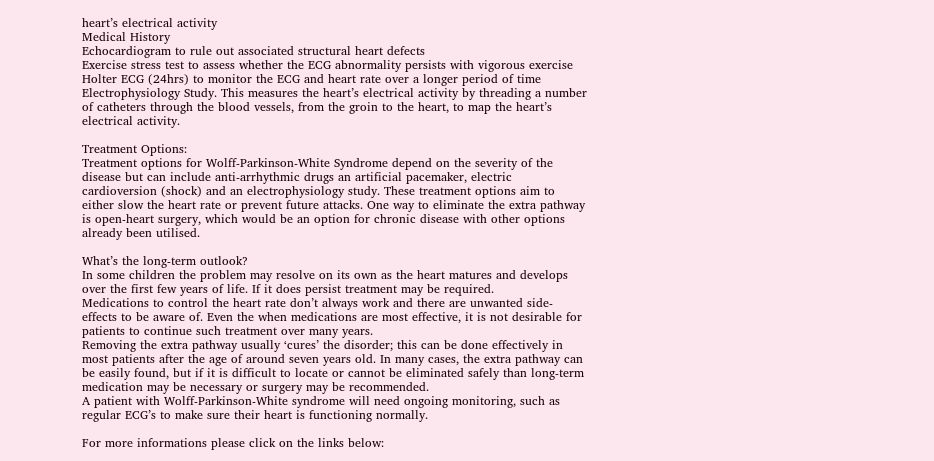heart’s electrical activity
Medical History
Echocardiogram to rule out associated structural heart defects
Exercise stress test to assess whether the ECG abnormality persists with vigorous exercise
Holter ECG (24hrs) to monitor the ECG and heart rate over a longer period of time
Electrophysiology Study. This measures the heart’s electrical activity by threading a number of catheters through the blood vessels, from the groin to the heart, to map the heart’s electrical activity.

Treatment Options:
Treatment options for Wolff-Parkinson-White Syndrome depend on the severity of the disease but can include anti-arrhythmic drugs an artificial pacemaker, electric cardioversion (shock) and an electrophysiology study. These treatment options aim to either slow the heart rate or prevent future attacks. One way to eliminate the extra pathway is open-heart surgery, which would be an option for chronic disease with other options already been utilised.

What’s the long-term outlook?
In some children the problem may resolve on its own as the heart matures and develops over the first few years of life. If it does persist treatment may be required.
Medications to control the heart rate don’t always work and there are unwanted side-effects to be aware of. Even the when medications are most effective, it is not desirable for patients to continue such treatment over many years.
Removing the extra pathway usually ‘cures’ the disorder; this can be done effectively in most patients after the age of around seven years old. In many cases, the extra pathway can be easily found, but if it is difficult to locate or cannot be eliminated safely than long-term medication may be necessary or surgery may be recommended.
A patient with Wolff-Parkinson-White syndrome will need ongoing monitoring, such as regular ECG’s to make sure their heart is functioning normally.

For more informations please click on the links below: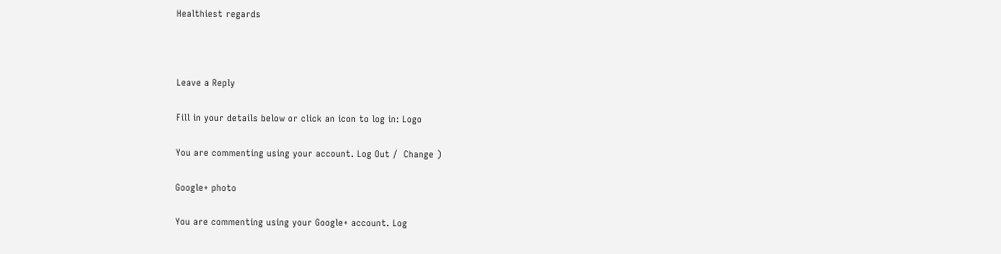Healthiest regards



Leave a Reply

Fill in your details below or click an icon to log in: Logo

You are commenting using your account. Log Out /  Change )

Google+ photo

You are commenting using your Google+ account. Log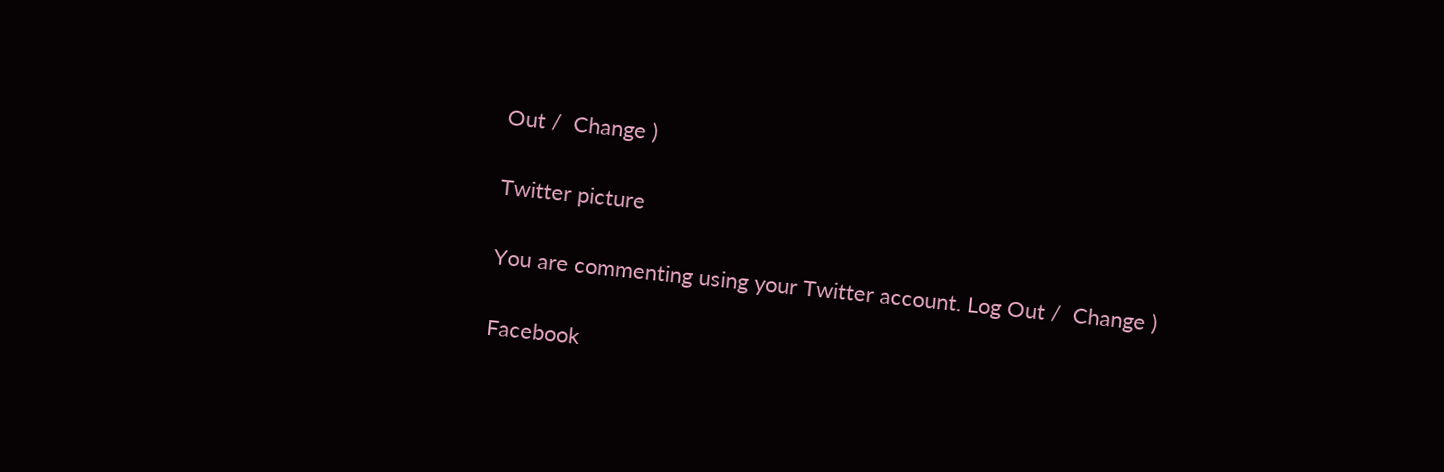Out /  Change )

Twitter picture

You are commenting using your Twitter account. Log Out /  Change )

Facebook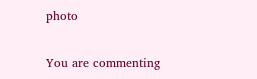photo

You are commenting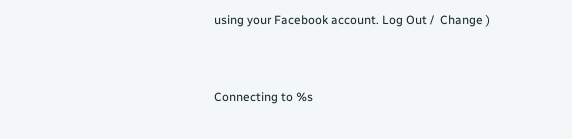using your Facebook account. Log Out /  Change )


Connecting to %s